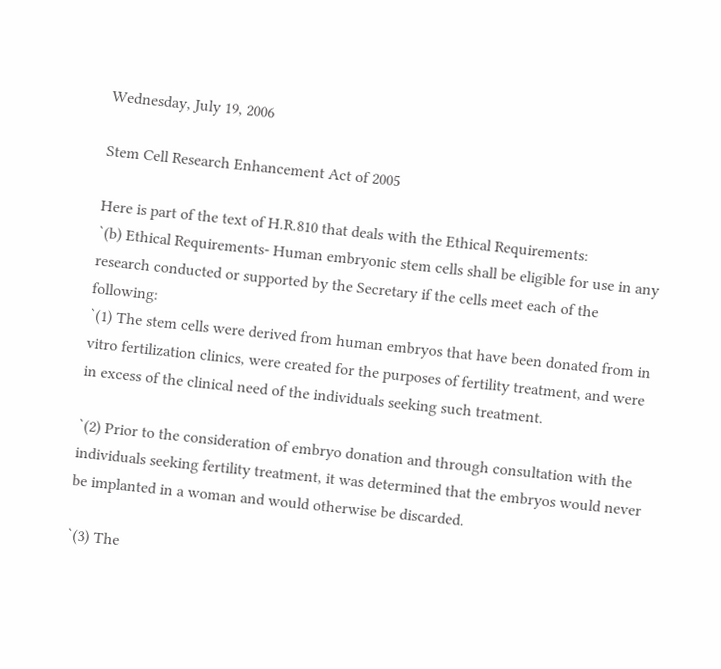Wednesday, July 19, 2006

Stem Cell Research Enhancement Act of 2005

Here is part of the text of H.R.810 that deals with the Ethical Requirements:
`(b) Ethical Requirements- Human embryonic stem cells shall be eligible for use in any research conducted or supported by the Secretary if the cells meet each of the following:
`(1) The stem cells were derived from human embryos that have been donated from in vitro fertilization clinics, were created for the purposes of fertility treatment, and were in excess of the clinical need of the individuals seeking such treatment.

`(2) Prior to the consideration of embryo donation and through consultation with the individuals seeking fertility treatment, it was determined that the embryos would never be implanted in a woman and would otherwise be discarded.

`(3) The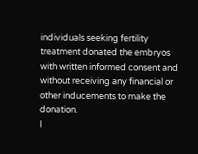individuals seeking fertility treatment donated the embryos with written informed consent and without receiving any financial or other inducements to make the donation.
I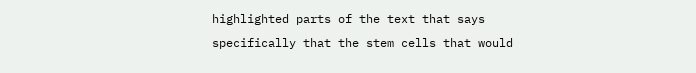highlighted parts of the text that says specifically that the stem cells that would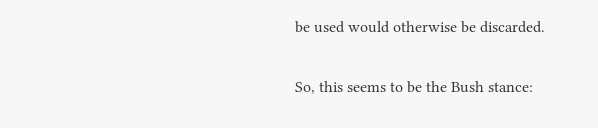be used would otherwise be discarded.

So, this seems to be the Bush stance: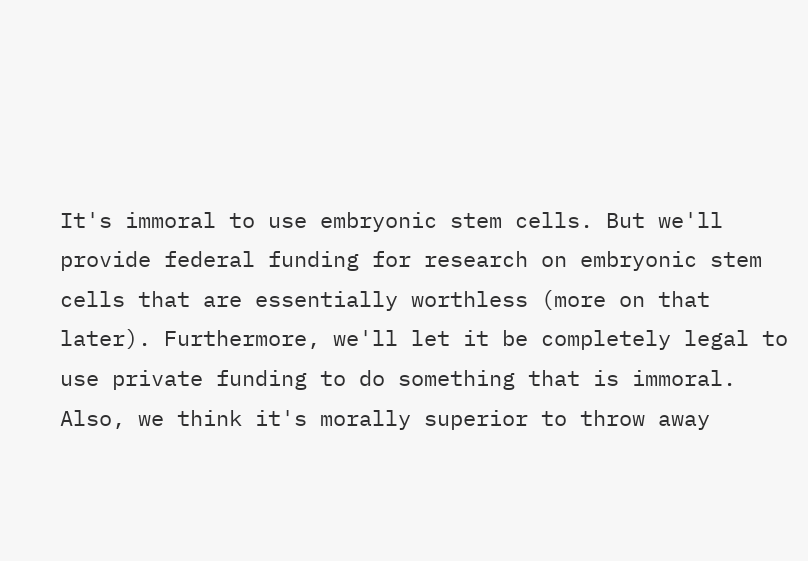It's immoral to use embryonic stem cells. But we'll provide federal funding for research on embryonic stem cells that are essentially worthless (more on that later). Furthermore, we'll let it be completely legal to use private funding to do something that is immoral. Also, we think it's morally superior to throw away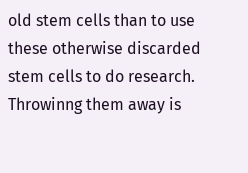old stem cells than to use these otherwise discarded stem cells to do research. Throwinng them away is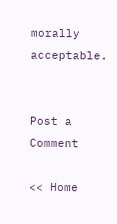morally acceptable.


Post a Comment

<< Home